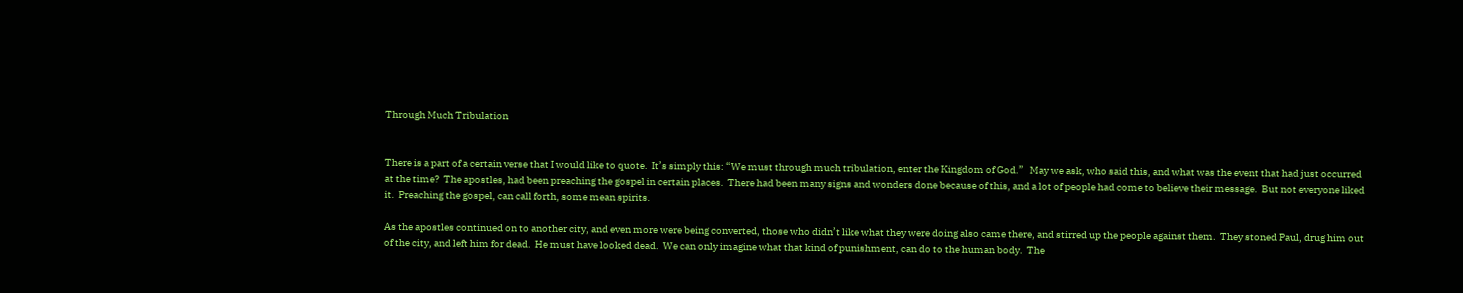Through Much Tribulation


There is a part of a certain verse that I would like to quote.  It’s simply this: “We must through much tribulation, enter the Kingdom of God.”   May we ask, who said this, and what was the event that had just occurred at the time?  The apostles, had been preaching the gospel in certain places.  There had been many signs and wonders done because of this, and a lot of people had come to believe their message.  But not everyone liked it.  Preaching the gospel, can call forth, some mean spirits.

As the apostles continued on to another city, and even more were being converted, those who didn’t like what they were doing also came there, and stirred up the people against them.  They stoned Paul, drug him out of the city, and left him for dead.  He must have looked dead.  We can only imagine what that kind of punishment, can do to the human body.  The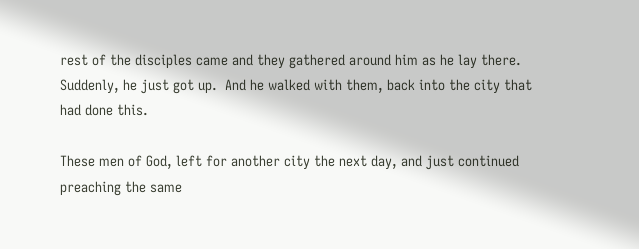rest of the disciples came and they gathered around him as he lay there.  Suddenly, he just got up.  And he walked with them, back into the city that had done this.

These men of God, left for another city the next day, and just continued preaching the same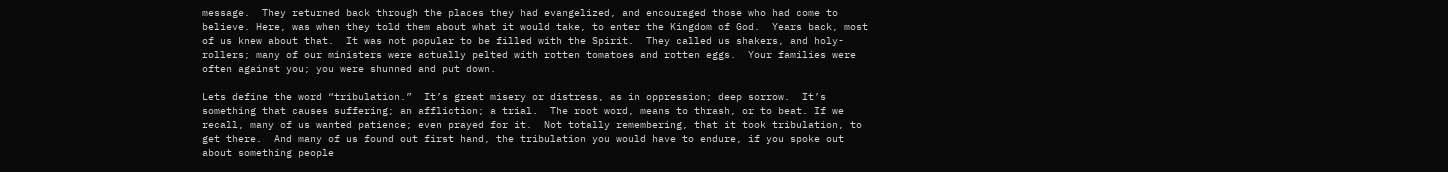message.  They returned back through the places they had evangelized, and encouraged those who had come to believe. Here, was when they told them about what it would take, to enter the Kingdom of God.  Years back, most of us knew about that.  It was not popular to be filled with the Spirit.  They called us shakers, and holy-rollers; many of our ministers were actually pelted with rotten tomatoes and rotten eggs.  Your families were often against you; you were shunned and put down.

Lets define the word “tribulation.”  It’s great misery or distress, as in oppression; deep sorrow.  It’s something that causes suffering; an affliction; a trial.  The root word, means to thrash, or to beat. If we recall, many of us wanted patience; even prayed for it.  Not totally remembering, that it took tribulation, to get there.  And many of us found out first hand, the tribulation you would have to endure, if you spoke out about something people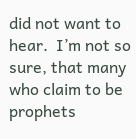did not want to hear.  I’m not so sure, that many who claim to be prophets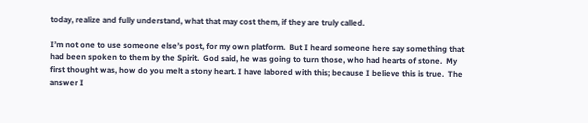today, realize and fully understand, what that may cost them, if they are truly called.

I’m not one to use someone else’s post, for my own platform.  But I heard someone here say something that had been spoken to them by the Spirit.  God said, he was going to turn those, who had hearts of stone.  My first thought was, how do you melt a stony heart. I have labored with this; because I believe this is true.  The answer I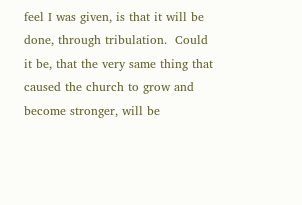feel I was given, is that it will be done, through tribulation.  Could it be, that the very same thing that caused the church to grow and become stronger, will be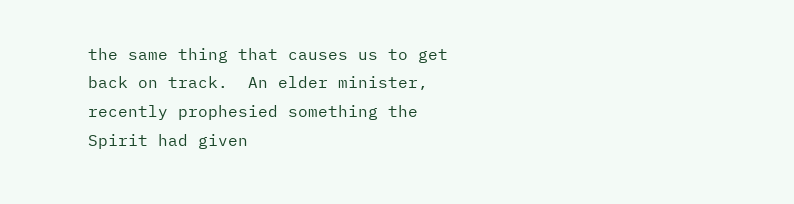the same thing that causes us to get back on track.  An elder minister, recently prophesied something the Spirit had given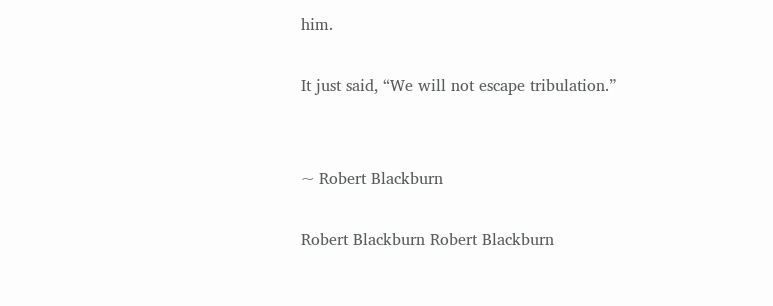him.

It just said, “We will not escape tribulation.”


~ Robert Blackburn

Robert Blackburn Robert Blackburn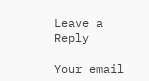Leave a Reply

Your email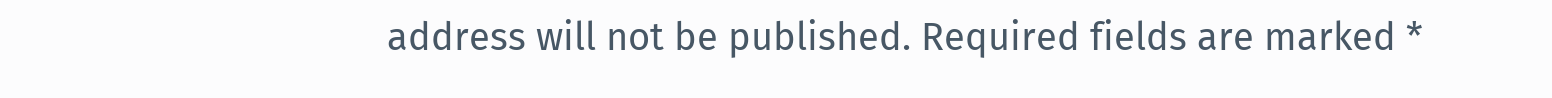address will not be published. Required fields are marked *